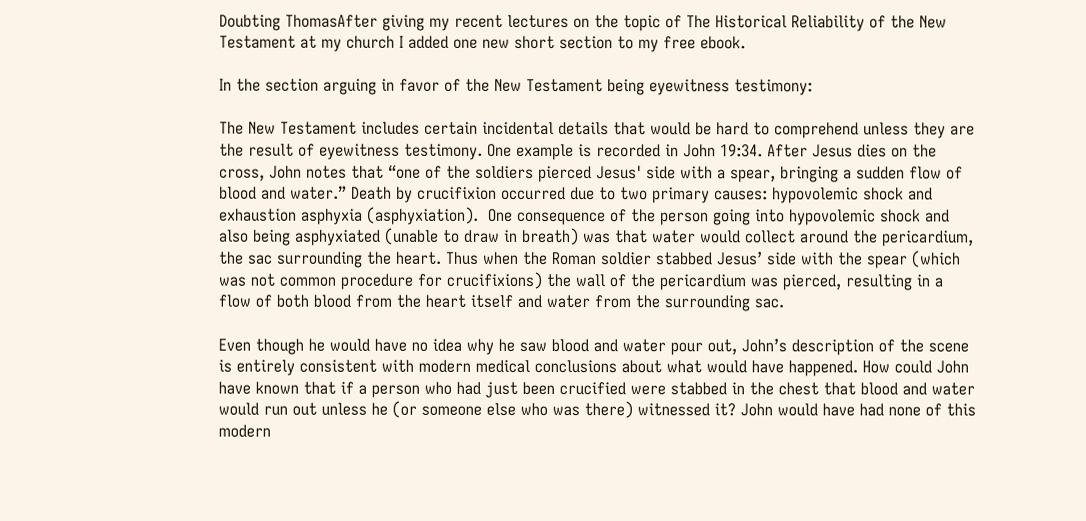Doubting ThomasAfter giving my recent lectures on the topic of The Historical Reliability of the New Testament at my church I added one new short section to my free ebook.

In the section arguing in favor of the New Testament being eyewitness testimony:

The New Testament includes certain incidental details that would be hard to comprehend unless they are the result of eyewitness testimony. One example is recorded in John 19:34. After Jesus dies on the cross, John notes that “one of the soldiers pierced Jesus' side with a spear, bringing a sudden flow of blood and water.” Death by crucifixion occurred due to two primary causes: hypovolemic shock and exhaustion asphyxia (asphyxiation).  One consequence of the person going into hypovolemic shock and also being asphyxiated (unable to draw in breath) was that water would collect around the pericardium, the sac surrounding the heart. Thus when the Roman soldier stabbed Jesus’ side with the spear (which was not common procedure for crucifixions) the wall of the pericardium was pierced, resulting in a flow of both blood from the heart itself and water from the surrounding sac.

Even though he would have no idea why he saw blood and water pour out, John’s description of the scene is entirely consistent with modern medical conclusions about what would have happened. How could John have known that if a person who had just been crucified were stabbed in the chest that blood and water would run out unless he (or someone else who was there) witnessed it? John would have had none of this modern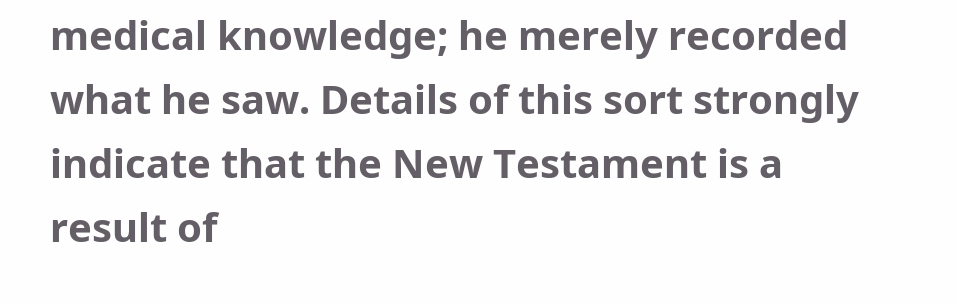medical knowledge; he merely recorded what he saw. Details of this sort strongly indicate that the New Testament is a result of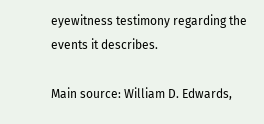eyewitness testimony regarding the events it describes.

Main source: William D. Edwards,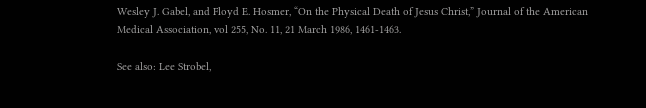Wesley J. Gabel, and Floyd E. Hosmer, “On the Physical Death of Jesus Christ,” Journal of the American Medical Association, vol 255, No. 11, 21 March 1986, 1461-1463.

See also: Lee Strobel,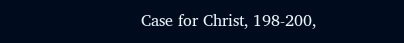Case for Christ, 198-200,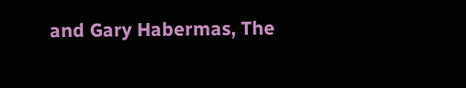and Gary Habermas, The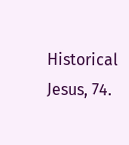Historical Jesus, 74.